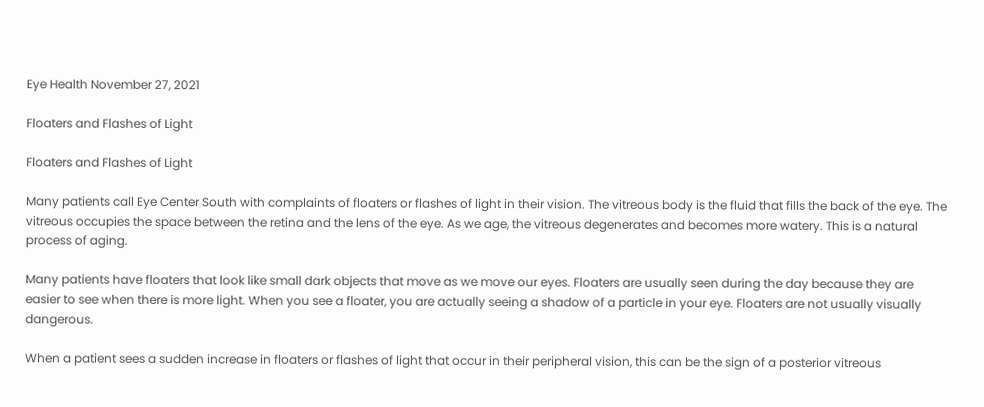Eye Health November 27, 2021

Floaters and Flashes of Light

Floaters and Flashes of Light

Many patients call Eye Center South with complaints of floaters or flashes of light in their vision. The vitreous body is the fluid that fills the back of the eye. The vitreous occupies the space between the retina and the lens of the eye. As we age, the vitreous degenerates and becomes more watery. This is a natural process of aging.

Many patients have floaters that look like small dark objects that move as we move our eyes. Floaters are usually seen during the day because they are easier to see when there is more light. When you see a floater, you are actually seeing a shadow of a particle in your eye. Floaters are not usually visually dangerous.

When a patient sees a sudden increase in floaters or flashes of light that occur in their peripheral vision, this can be the sign of a posterior vitreous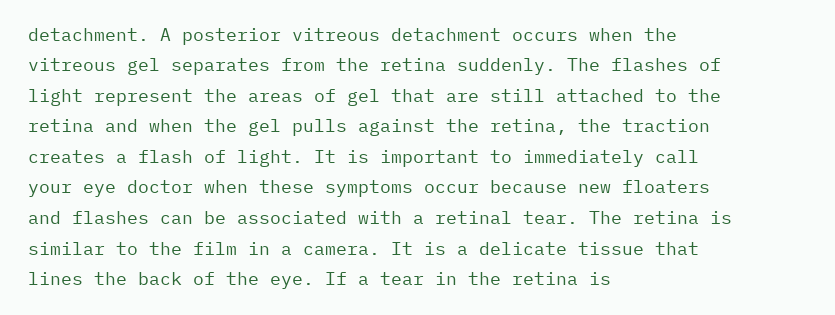detachment. A posterior vitreous detachment occurs when the vitreous gel separates from the retina suddenly. The flashes of light represent the areas of gel that are still attached to the retina and when the gel pulls against the retina, the traction creates a flash of light. It is important to immediately call your eye doctor when these symptoms occur because new floaters and flashes can be associated with a retinal tear. The retina is similar to the film in a camera. It is a delicate tissue that lines the back of the eye. If a tear in the retina is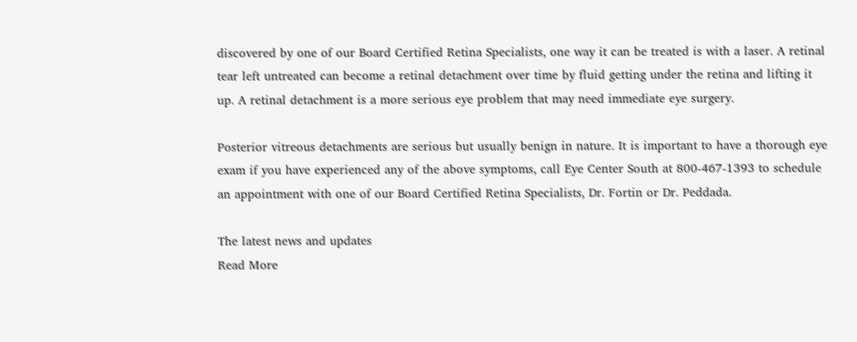discovered by one of our Board Certified Retina Specialists, one way it can be treated is with a laser. A retinal tear left untreated can become a retinal detachment over time by fluid getting under the retina and lifting it up. A retinal detachment is a more serious eye problem that may need immediate eye surgery.

Posterior vitreous detachments are serious but usually benign in nature. It is important to have a thorough eye exam if you have experienced any of the above symptoms, call Eye Center South at 800-467-1393 to schedule an appointment with one of our Board Certified Retina Specialists, Dr. Fortin or Dr. Peddada.

The latest news and updates
Read More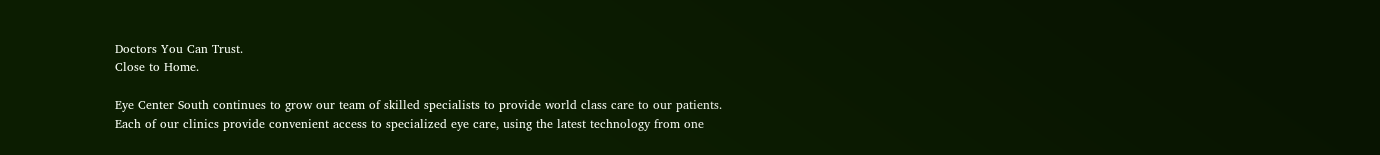Doctors You Can Trust.
Close to Home.

Eye Center South continues to grow our team of skilled specialists to provide world class care to our patients. Each of our clinics provide convenient access to specialized eye care, using the latest technology from one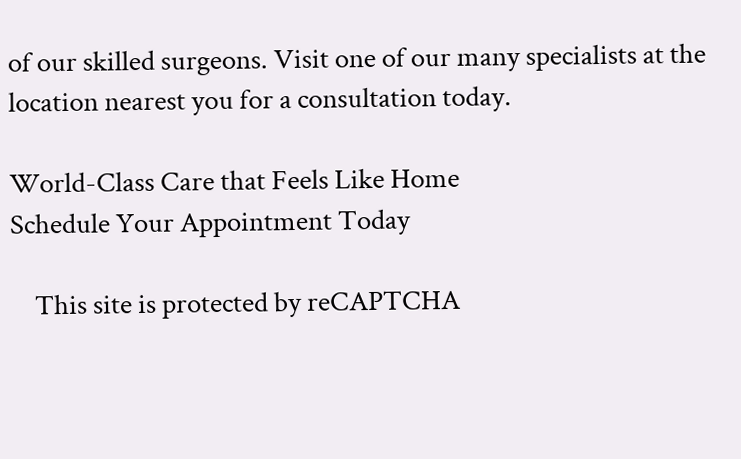of our skilled surgeons. Visit one of our many specialists at the location nearest you for a consultation today.

World-Class Care that Feels Like Home
Schedule Your Appointment Today

    This site is protected by reCAPTCHA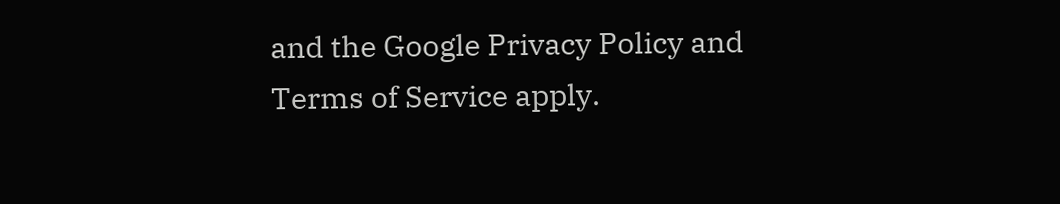and the Google Privacy Policy and Terms of Service apply.